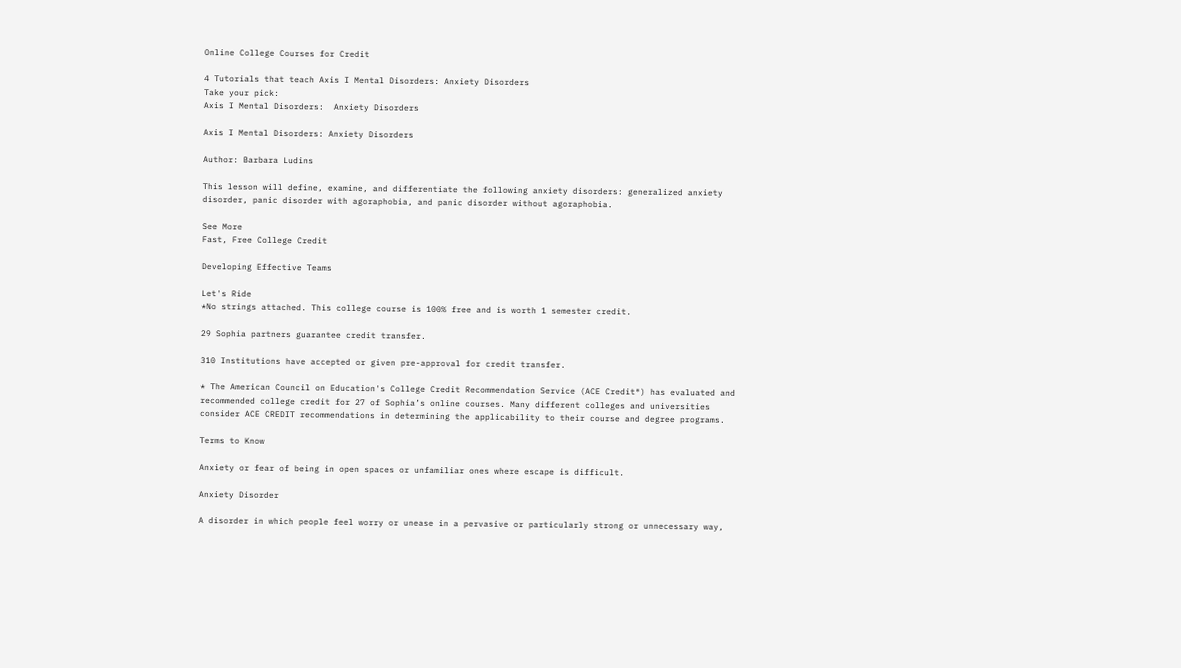Online College Courses for Credit

4 Tutorials that teach Axis I Mental Disorders: Anxiety Disorders
Take your pick:
Axis I Mental Disorders:  Anxiety Disorders

Axis I Mental Disorders: Anxiety Disorders

Author: Barbara Ludins

This lesson will define, examine, and differentiate the following anxiety disorders: generalized anxiety disorder, panic disorder with agoraphobia, and panic disorder without agoraphobia.

See More
Fast, Free College Credit

Developing Effective Teams

Let's Ride
*No strings attached. This college course is 100% free and is worth 1 semester credit.

29 Sophia partners guarantee credit transfer.

310 Institutions have accepted or given pre-approval for credit transfer.

* The American Council on Education's College Credit Recommendation Service (ACE Credit®) has evaluated and recommended college credit for 27 of Sophia’s online courses. Many different colleges and universities consider ACE CREDIT recommendations in determining the applicability to their course and degree programs.

Terms to Know

Anxiety or fear of being in open spaces or unfamiliar ones where escape is difficult.

Anxiety Disorder

A disorder in which people feel worry or unease in a pervasive or particularly strong or unnecessary way,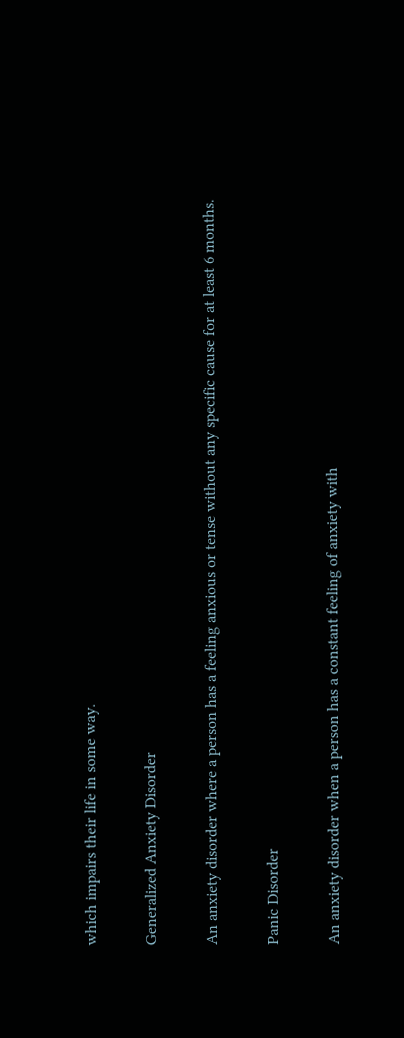which impairs their life in some way.

Generalized Anxiety Disorder

An anxiety disorder where a person has a feeling anxious or tense without any specific cause for at least 6 months.

Panic Disorder

An anxiety disorder when a person has a constant feeling of anxiety with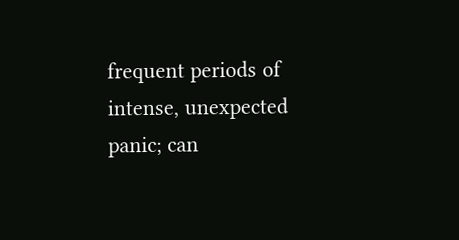frequent periods of intense, unexpected panic; can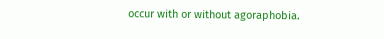occur with or without agoraphobia.